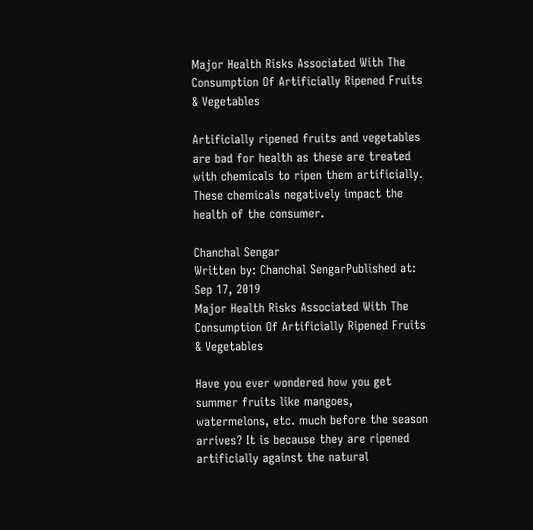Major Health Risks Associated With The Consumption Of Artificially Ripened Fruits & Vegetables

Artificially ripened fruits and vegetables are bad for health as these are treated with chemicals to ripen them artificially. These chemicals negatively impact the health of the consumer.

Chanchal Sengar
Written by: Chanchal SengarPublished at: Sep 17, 2019
Major Health Risks Associated With The Consumption Of Artificially Ripened Fruits & Vegetables

Have you ever wondered how you get summer fruits like mangoes, watermelons, etc. much before the season arrives? It is because they are ripened artificially against the natural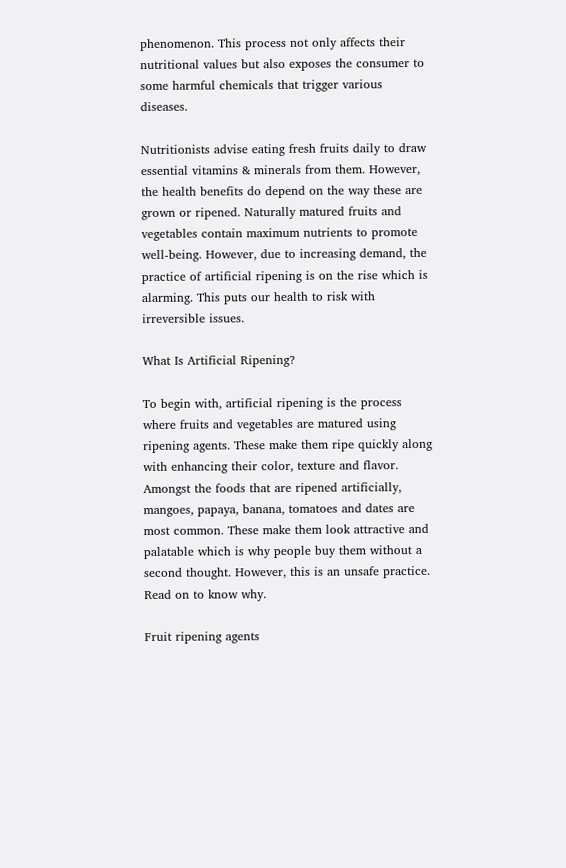phenomenon. This process not only affects their nutritional values but also exposes the consumer to some harmful chemicals that trigger various diseases.

Nutritionists advise eating fresh fruits daily to draw essential vitamins & minerals from them. However, the health benefits do depend on the way these are grown or ripened. Naturally matured fruits and vegetables contain maximum nutrients to promote well-being. However, due to increasing demand, the practice of artificial ripening is on the rise which is alarming. This puts our health to risk with irreversible issues.

What Is Artificial Ripening?

To begin with, artificial ripening is the process where fruits and vegetables are matured using ripening agents. These make them ripe quickly along with enhancing their color, texture and flavor. Amongst the foods that are ripened artificially, mangoes, papaya, banana, tomatoes and dates are most common. These make them look attractive and palatable which is why people buy them without a second thought. However, this is an unsafe practice. Read on to know why.

Fruit ripening agents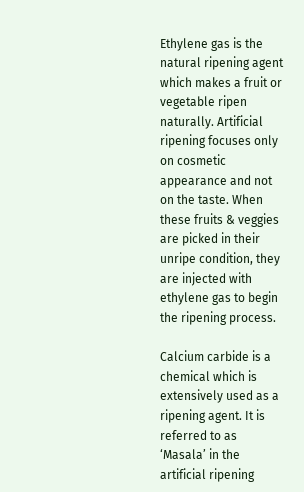Ethylene gas is the natural ripening agent which makes a fruit or vegetable ripen naturally. Artificial ripening focuses only on cosmetic appearance and not on the taste. When these fruits & veggies are picked in their unripe condition, they are injected with ethylene gas to begin the ripening process.

Calcium carbide is a chemical which is extensively used as a ripening agent. It is referred to as ‘Masala’ in the artificial ripening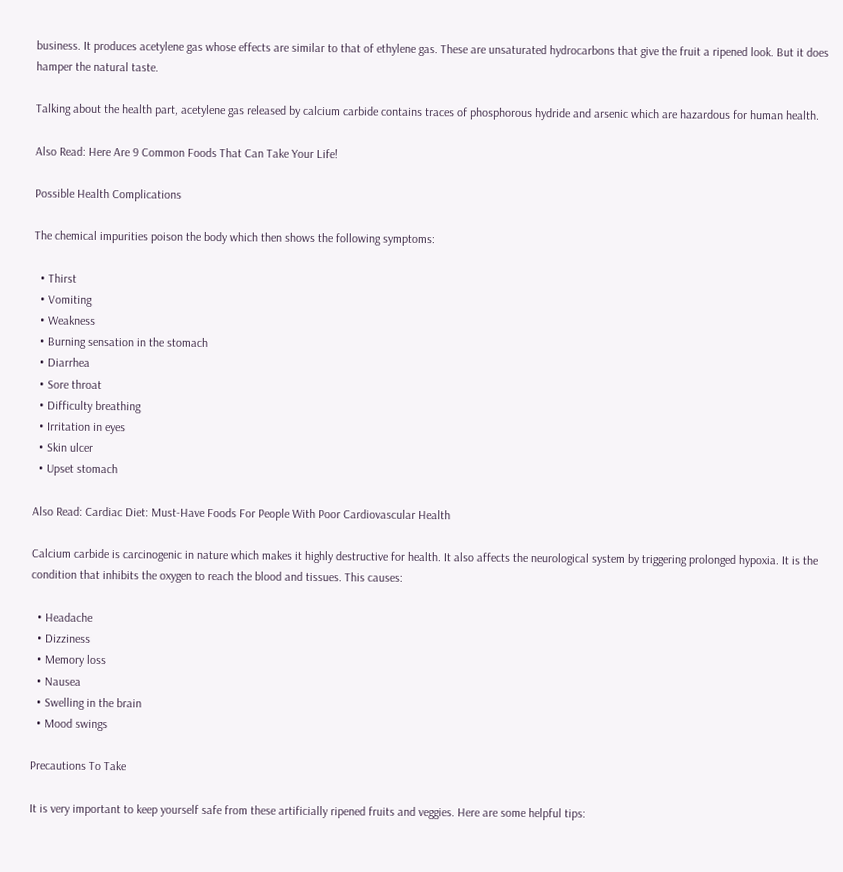business. It produces acetylene gas whose effects are similar to that of ethylene gas. These are unsaturated hydrocarbons that give the fruit a ripened look. But it does hamper the natural taste.

Talking about the health part, acetylene gas released by calcium carbide contains traces of phosphorous hydride and arsenic which are hazardous for human health.

Also Read: Here Are 9 Common Foods That Can Take Your Life!

Possible Health Complications

The chemical impurities poison the body which then shows the following symptoms:

  • Thirst
  • Vomiting
  • Weakness
  • Burning sensation in the stomach
  • Diarrhea
  • Sore throat
  • Difficulty breathing
  • Irritation in eyes
  • Skin ulcer
  • Upset stomach

Also Read: Cardiac Diet: Must-Have Foods For People With Poor Cardiovascular Health

Calcium carbide is carcinogenic in nature which makes it highly destructive for health. It also affects the neurological system by triggering prolonged hypoxia. It is the condition that inhibits the oxygen to reach the blood and tissues. This causes:

  • Headache
  • Dizziness
  • Memory loss
  • Nausea
  • Swelling in the brain
  • Mood swings

Precautions To Take

It is very important to keep yourself safe from these artificially ripened fruits and veggies. Here are some helpful tips: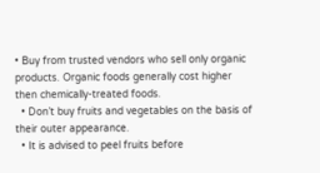• Buy from trusted vendors who sell only organic products. Organic foods generally cost higher then chemically-treated foods.
  • Don’t buy fruits and vegetables on the basis of their outer appearance.
  • It is advised to peel fruits before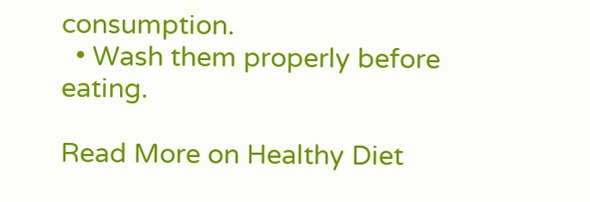consumption.
  • Wash them properly before eating.

Read More on Healthy Diet